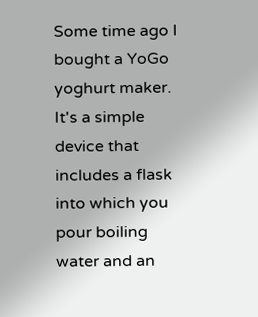Some time ago I bought a YoGo yoghurt maker. It's a simple device that includes a flask into which you pour boiling water and an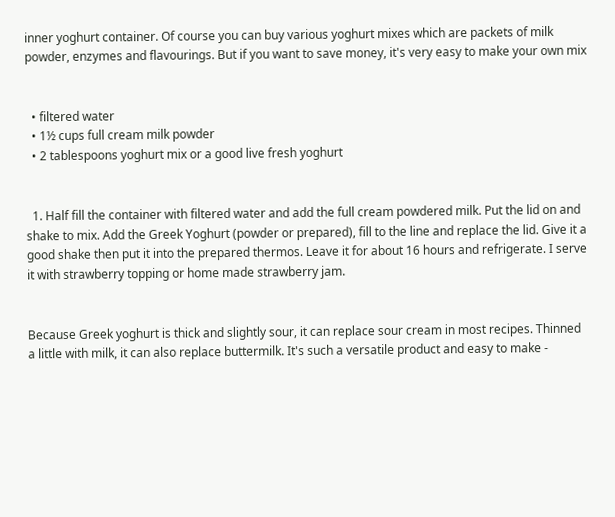inner yoghurt container. Of course you can buy various yoghurt mixes which are packets of milk powder, enzymes and flavourings. But if you want to save money, it's very easy to make your own mix


  • filtered water
  • 1½ cups full cream milk powder
  • 2 tablespoons yoghurt mix or a good live fresh yoghurt


  1. Half fill the container with filtered water and add the full cream powdered milk. Put the lid on and shake to mix. Add the Greek Yoghurt (powder or prepared), fill to the line and replace the lid. Give it a good shake then put it into the prepared thermos. Leave it for about 16 hours and refrigerate. I serve it with strawberry topping or home made strawberry jam.


Because Greek yoghurt is thick and slightly sour, it can replace sour cream in most recipes. Thinned a little with milk, it can also replace buttermilk. It's such a versatile product and easy to make -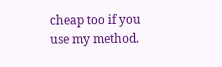cheap too if you use my method.